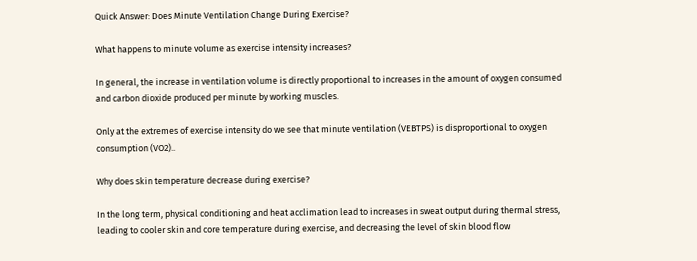Quick Answer: Does Minute Ventilation Change During Exercise?

What happens to minute volume as exercise intensity increases?

In general, the increase in ventilation volume is directly proportional to increases in the amount of oxygen consumed and carbon dioxide produced per minute by working muscles.

Only at the extremes of exercise intensity do we see that minute ventilation (VEBTPS) is disproportional to oxygen consumption (VO2)..

Why does skin temperature decrease during exercise?

In the long term, physical conditioning and heat acclimation lead to increases in sweat output during thermal stress, leading to cooler skin and core temperature during exercise, and decreasing the level of skin blood flow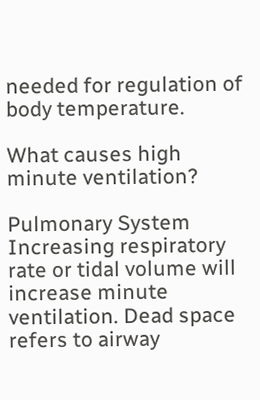needed for regulation of body temperature.

What causes high minute ventilation?

Pulmonary System Increasing respiratory rate or tidal volume will increase minute ventilation. Dead space refers to airway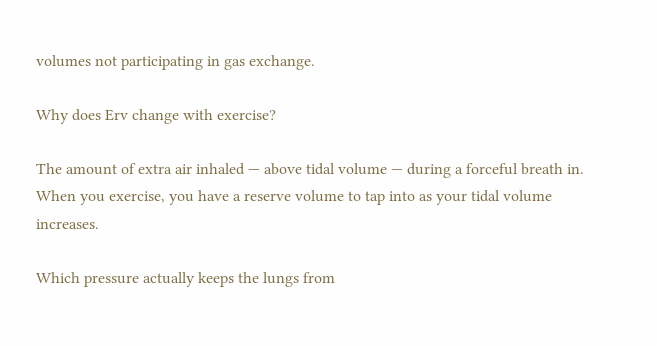volumes not participating in gas exchange.

Why does Erv change with exercise?

The amount of extra air inhaled — above tidal volume — during a forceful breath in. When you exercise, you have a reserve volume to tap into as your tidal volume increases.

Which pressure actually keeps the lungs from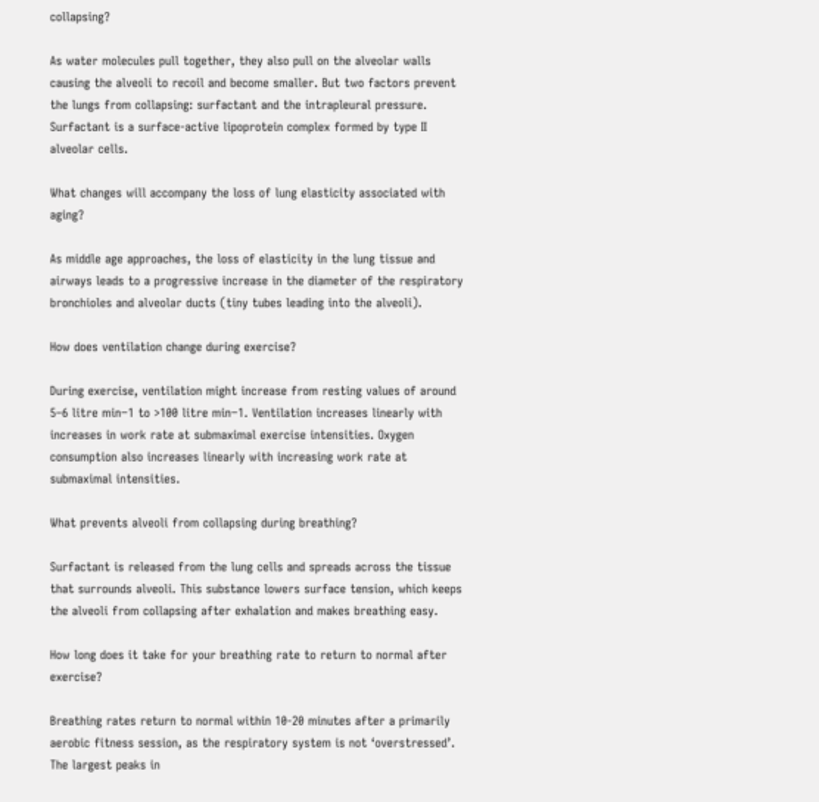collapsing?

As water molecules pull together, they also pull on the alveolar walls causing the alveoli to recoil and become smaller. But two factors prevent the lungs from collapsing: surfactant and the intrapleural pressure. Surfactant is a surface-active lipoprotein complex formed by type II alveolar cells.

What changes will accompany the loss of lung elasticity associated with aging?

As middle age approaches, the loss of elasticity in the lung tissue and airways leads to a progressive increase in the diameter of the respiratory bronchioles and alveolar ducts (tiny tubes leading into the alveoli).

How does ventilation change during exercise?

During exercise, ventilation might increase from resting values of around 5–6 litre min−1 to >100 litre min−1. Ventilation increases linearly with increases in work rate at submaximal exercise intensities. Oxygen consumption also increases linearly with increasing work rate at submaximal intensities.

What prevents alveoli from collapsing during breathing?

Surfactant is released from the lung cells and spreads across the tissue that surrounds alveoli. This substance lowers surface tension, which keeps the alveoli from collapsing after exhalation and makes breathing easy.

How long does it take for your breathing rate to return to normal after exercise?

Breathing rates return to normal within 10-20 minutes after a primarily aerobic fitness session, as the respiratory system is not ‘overstressed’. The largest peaks in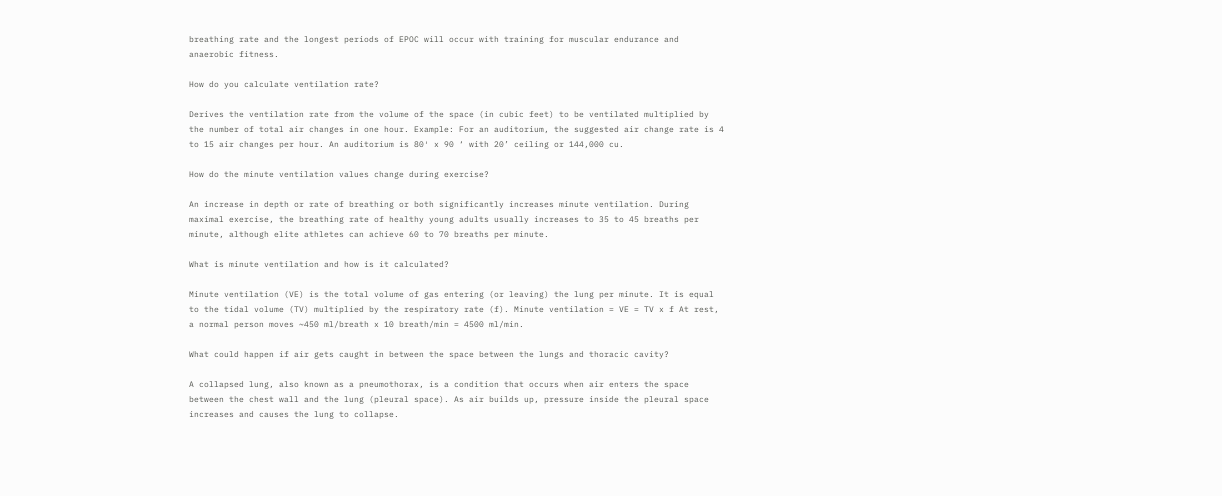breathing rate and the longest periods of EPOC will occur with training for muscular endurance and anaerobic fitness.

How do you calculate ventilation rate?

Derives the ventilation rate from the volume of the space (in cubic feet) to be ventilated multiplied by the number of total air changes in one hour. Example: For an auditorium, the suggested air change rate is 4 to 15 air changes per hour. An auditorium is 80′ x 90 ‘ with 20’ ceiling or 144,000 cu.

How do the minute ventilation values change during exercise?

An increase in depth or rate of breathing or both significantly increases minute ventilation. During maximal exercise, the breathing rate of healthy young adults usually increases to 35 to 45 breaths per minute, although elite athletes can achieve 60 to 70 breaths per minute.

What is minute ventilation and how is it calculated?

Minute ventilation (VE) is the total volume of gas entering (or leaving) the lung per minute. It is equal to the tidal volume (TV) multiplied by the respiratory rate (f). Minute ventilation = VE = TV x f At rest, a normal person moves ~450 ml/breath x 10 breath/min = 4500 ml/min.

What could happen if air gets caught in between the space between the lungs and thoracic cavity?

A collapsed lung, also known as a pneumothorax, is a condition that occurs when air enters the space between the chest wall and the lung (pleural space). As air builds up, pressure inside the pleural space increases and causes the lung to collapse.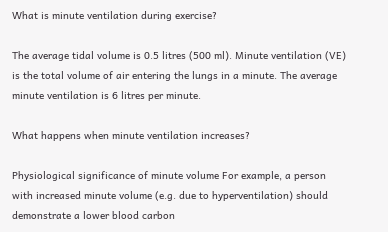What is minute ventilation during exercise?

The average tidal volume is 0.5 litres (500 ml). Minute ventilation (VE) is the total volume of air entering the lungs in a minute. The average minute ventilation is 6 litres per minute.

What happens when minute ventilation increases?

Physiological significance of minute volume For example, a person with increased minute volume (e.g. due to hyperventilation) should demonstrate a lower blood carbon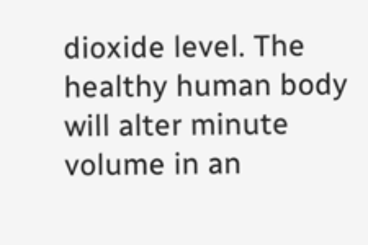dioxide level. The healthy human body will alter minute volume in an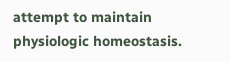attempt to maintain physiologic homeostasis.